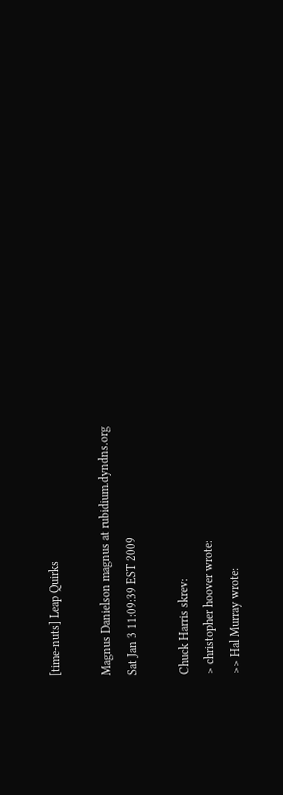[time-nuts] Leap Quirks

Magnus Danielson magnus at rubidium.dyndns.org
Sat Jan 3 11:09:39 EST 2009

Chuck Harris skrev:
> christopher hoover wrote:
>> Hal Murray wrote: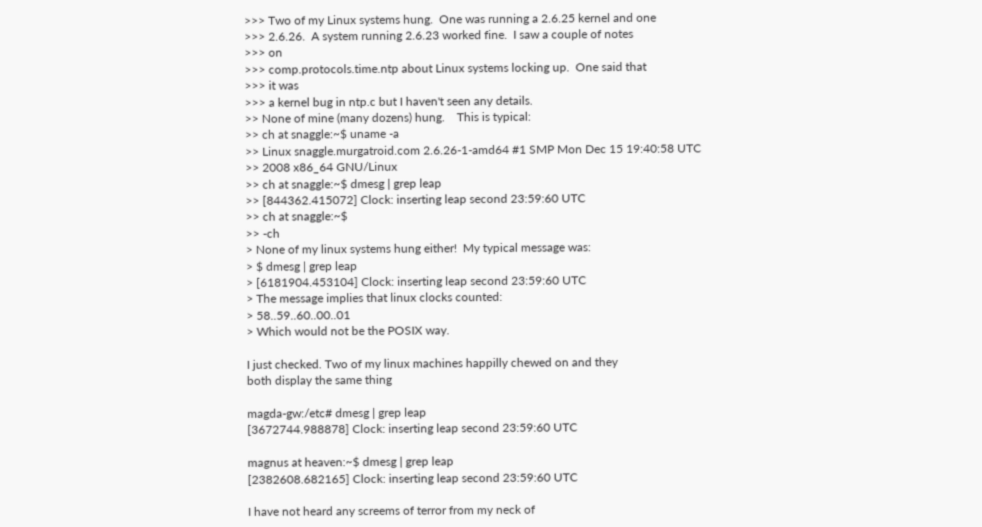>>> Two of my Linux systems hung.  One was running a 2.6.25 kernel and one
>>> 2.6.26.  A system running 2.6.23 worked fine.  I saw a couple of notes
>>> on
>>> comp.protocols.time.ntp about Linux systems locking up.  One said that
>>> it was
>>> a kernel bug in ntp.c but I haven't seen any details.
>> None of mine (many dozens) hung.    This is typical:
>> ch at snaggle:~$ uname -a
>> Linux snaggle.murgatroid.com 2.6.26-1-amd64 #1 SMP Mon Dec 15 19:40:58 UTC
>> 2008 x86_64 GNU/Linux
>> ch at snaggle:~$ dmesg | grep leap
>> [844362.415072] Clock: inserting leap second 23:59:60 UTC
>> ch at snaggle:~$
>> -ch
> None of my linux systems hung either!  My typical message was:
> $ dmesg | grep leap
> [6181904.453104] Clock: inserting leap second 23:59:60 UTC
> The message implies that linux clocks counted:
> 58..59..60..00..01
> Which would not be the POSIX way.

I just checked. Two of my linux machines happilly chewed on and they
both display the same thing

magda-gw:/etc# dmesg | grep leap
[3672744.988878] Clock: inserting leap second 23:59:60 UTC

magnus at heaven:~$ dmesg | grep leap
[2382608.682165] Clock: inserting leap second 23:59:60 UTC

I have not heard any screems of terror from my neck of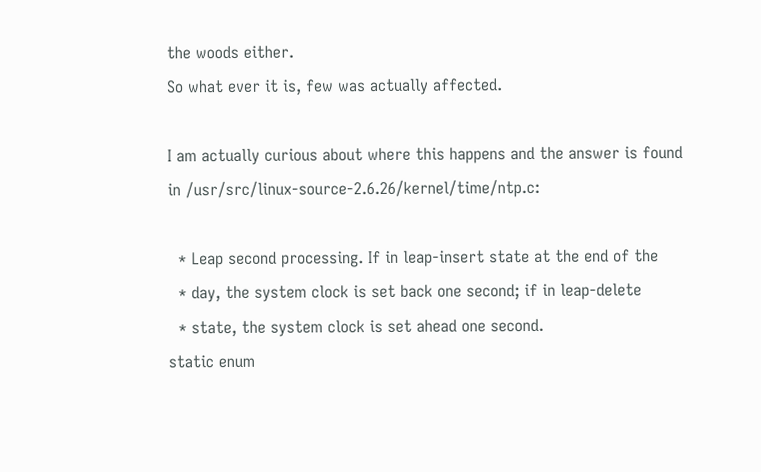the woods either.
So what ever it is, few was actually affected.

I am actually curious about where this happens and the answer is found
in /usr/src/linux-source-2.6.26/kernel/time/ntp.c:

  * Leap second processing. If in leap-insert state at the end of the
  * day, the system clock is set back one second; if in leap-delete
  * state, the system clock is set ahead one second.
static enum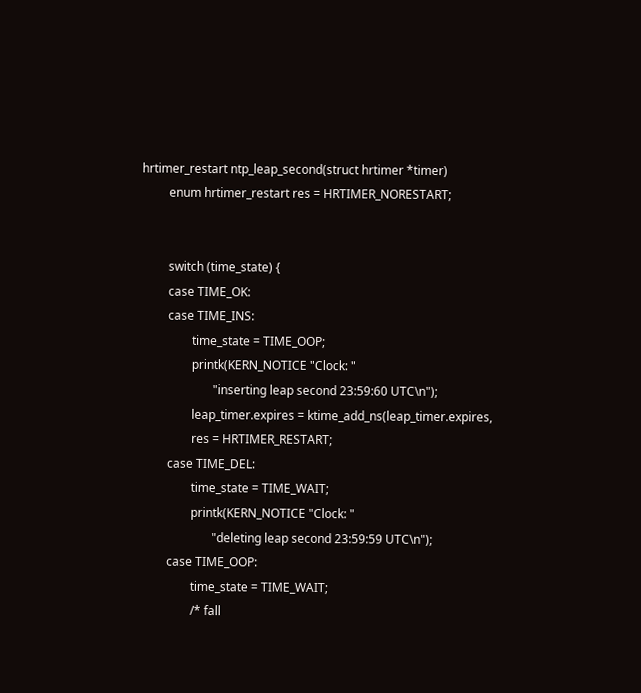hrtimer_restart ntp_leap_second(struct hrtimer *timer)
         enum hrtimer_restart res = HRTIMER_NORESTART;


         switch (time_state) {
         case TIME_OK:
         case TIME_INS:
                 time_state = TIME_OOP;
                 printk(KERN_NOTICE "Clock: "
                        "inserting leap second 23:59:60 UTC\n");
                 leap_timer.expires = ktime_add_ns(leap_timer.expires,
                 res = HRTIMER_RESTART;
         case TIME_DEL:
                 time_state = TIME_WAIT;
                 printk(KERN_NOTICE "Clock: "
                        "deleting leap second 23:59:59 UTC\n");
         case TIME_OOP:
                 time_state = TIME_WAIT;
                 /* fall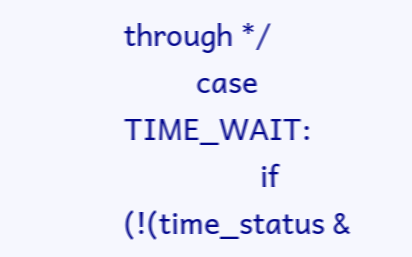through */
         case TIME_WAIT:
                 if (!(time_status &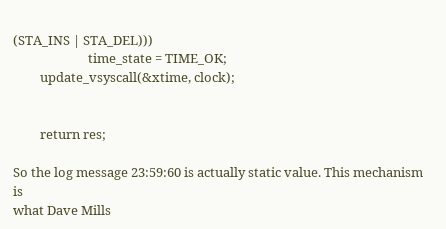(STA_INS | STA_DEL)))
                         time_state = TIME_OK;
         update_vsyscall(&xtime, clock);


         return res;

So the log message 23:59:60 is actually static value. This mechanism is
what Dave Mills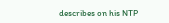describes on his NTP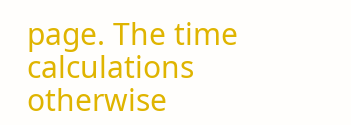page. The time calculations
otherwise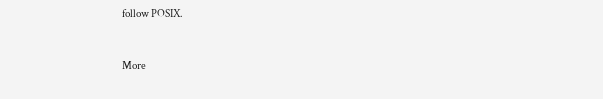follow POSIX.


More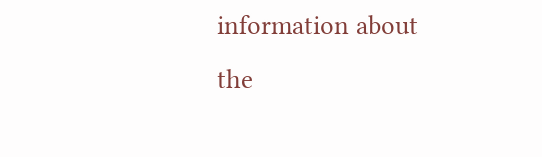information about the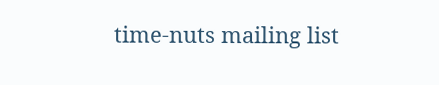time-nuts mailing list